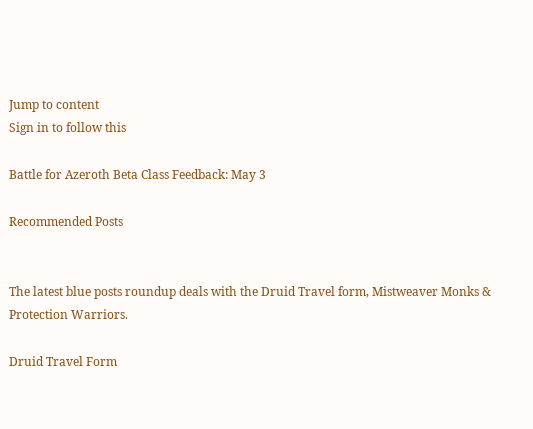Jump to content
Sign in to follow this

Battle for Azeroth Beta Class Feedback: May 3

Recommended Posts


The latest blue posts roundup deals with the Druid Travel form, Mistweaver Monks & Protection Warriors.

Druid Travel Form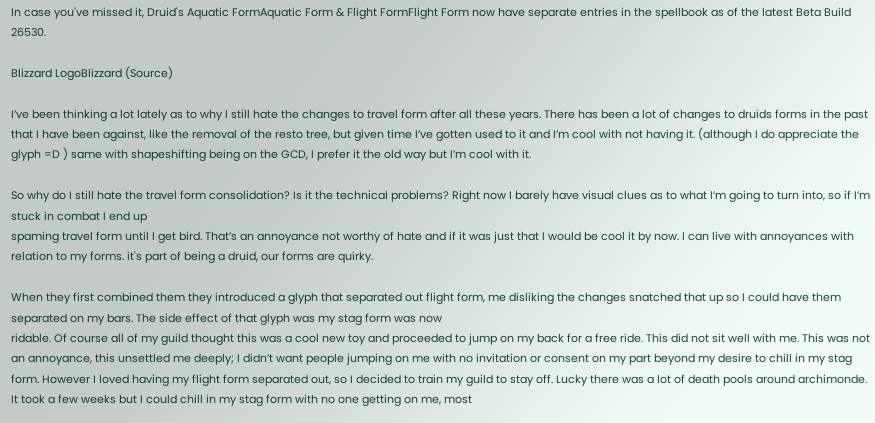In case you've missed it, Druid's Aquatic FormAquatic Form & Flight FormFlight Form now have separate entries in the spellbook as of the latest Beta Build 26530.

Blizzard LogoBlizzard (Source)

I’ve been thinking a lot lately as to why I still hate the changes to travel form after all these years. There has been a lot of changes to druids forms in the past that I have been against, like the removal of the resto tree, but given time I’ve gotten used to it and I’m cool with not having it. (although I do appreciate the glyph =D ) same with shapeshifting being on the GCD, I prefer it the old way but I’m cool with it.

So why do I still hate the travel form consolidation? Is it the technical problems? Right now I barely have visual clues as to what I’m going to turn into, so if I’m stuck in combat I end up
spaming travel form until I get bird. That’s an annoyance not worthy of hate and if it was just that I would be cool it by now. I can live with annoyances with relation to my forms. it's part of being a druid, our forms are quirky.

When they first combined them they introduced a glyph that separated out flight form, me disliking the changes snatched that up so I could have them separated on my bars. The side effect of that glyph was my stag form was now
ridable. Of course all of my guild thought this was a cool new toy and proceeded to jump on my back for a free ride. This did not sit well with me. This was not an annoyance, this unsettled me deeply; I didn’t want people jumping on me with no invitation or consent on my part beyond my desire to chill in my stag form. However I loved having my flight form separated out, so I decided to train my guild to stay off. Lucky there was a lot of death pools around archimonde. It took a few weeks but I could chill in my stag form with no one getting on me, most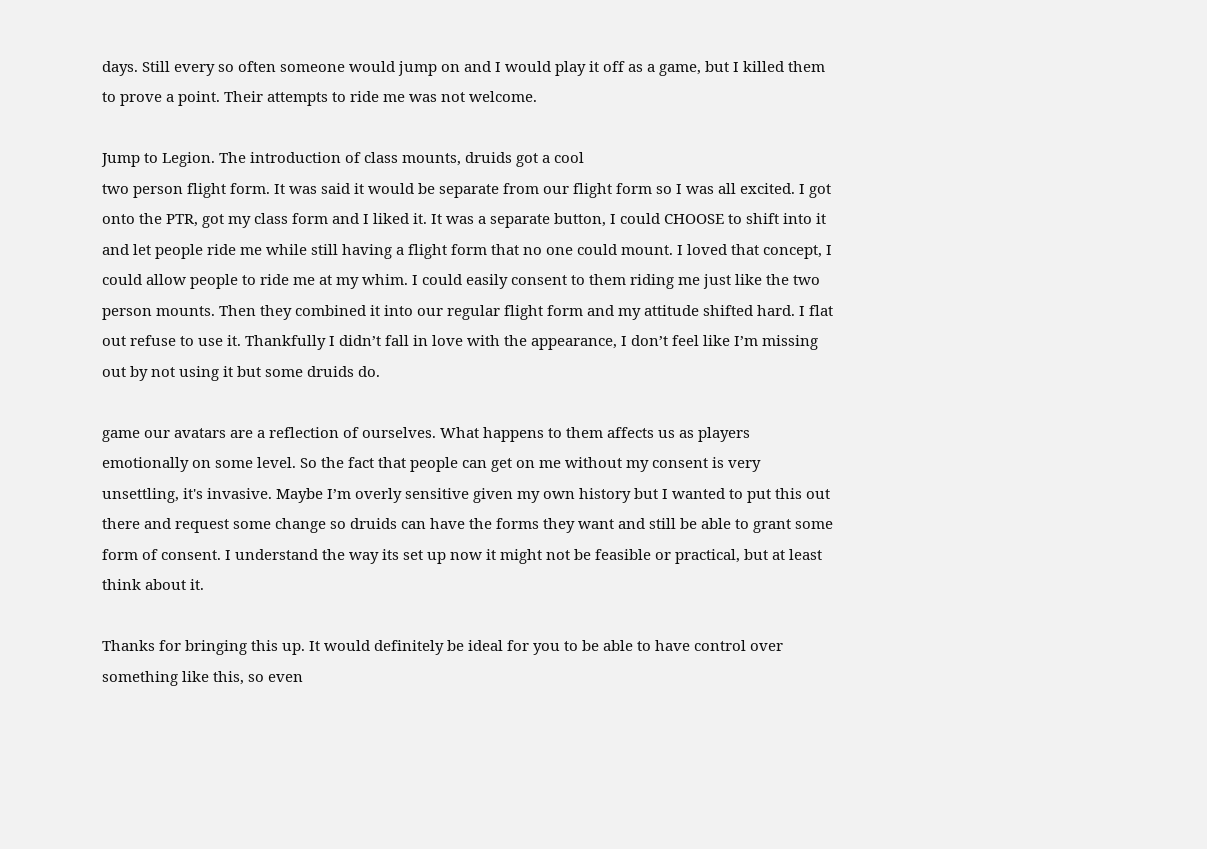days. Still every so often someone would jump on and I would play it off as a game, but I killed them to prove a point. Their attempts to ride me was not welcome.

Jump to Legion. The introduction of class mounts, druids got a cool
two person flight form. It was said it would be separate from our flight form so I was all excited. I got onto the PTR, got my class form and I liked it. It was a separate button, I could CHOOSE to shift into it and let people ride me while still having a flight form that no one could mount. I loved that concept, I could allow people to ride me at my whim. I could easily consent to them riding me just like the two person mounts. Then they combined it into our regular flight form and my attitude shifted hard. I flat out refuse to use it. Thankfully I didn’t fall in love with the appearance, I don’t feel like I’m missing out by not using it but some druids do.

game our avatars are a reflection of ourselves. What happens to them affects us as players emotionally on some level. So the fact that people can get on me without my consent is very unsettling, it's invasive. Maybe I’m overly sensitive given my own history but I wanted to put this out there and request some change so druids can have the forms they want and still be able to grant some form of consent. I understand the way its set up now it might not be feasible or practical, but at least think about it.

Thanks for bringing this up. It would definitely be ideal for you to be able to have control over something like this, so even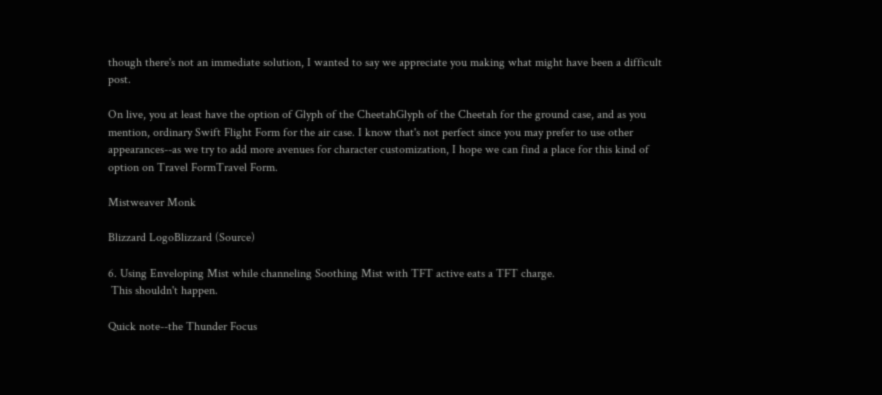though there's not an immediate solution, I wanted to say we appreciate you making what might have been a difficult post.

On live, you at least have the option of Glyph of the CheetahGlyph of the Cheetah for the ground case, and as you mention, ordinary Swift Flight Form for the air case. I know that's not perfect since you may prefer to use other appearances--as we try to add more avenues for character customization, I hope we can find a place for this kind of option on Travel FormTravel Form.

Mistweaver Monk

Blizzard LogoBlizzard (Source)

6. Using Enveloping Mist while channeling Soothing Mist with TFT active eats a TFT charge.
 This shouldn't happen.

Quick note--the Thunder Focus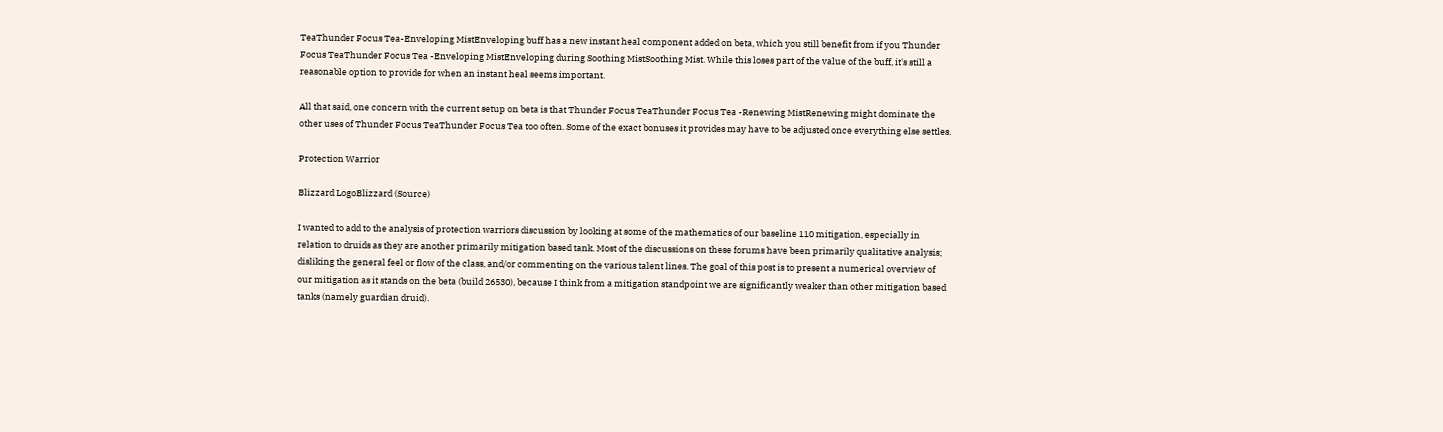TeaThunder Focus Tea-Enveloping MistEnveloping buff has a new instant heal component added on beta, which you still benefit from if you Thunder Focus TeaThunder Focus Tea -Enveloping MistEnveloping during Soothing MistSoothing Mist. While this loses part of the value of the buff, it's still a reasonable option to provide for when an instant heal seems important.

All that said, one concern with the current setup on beta is that Thunder Focus TeaThunder Focus Tea -Renewing MistRenewing might dominate the other uses of Thunder Focus TeaThunder Focus Tea too often. Some of the exact bonuses it provides may have to be adjusted once everything else settles.

Protection Warrior

Blizzard LogoBlizzard (Source)

I wanted to add to the analysis of protection warriors discussion by looking at some of the mathematics of our baseline 110 mitigation, especially in relation to druids as they are another primarily mitigation based tank. Most of the discussions on these forums have been primarily qualitative analysis; disliking the general feel or flow of the class, and/or commenting on the various talent lines. The goal of this post is to present a numerical overview of our mitigation as it stands on the beta (build 26530), because I think from a mitigation standpoint we are significantly weaker than other mitigation based tanks (namely guardian druid).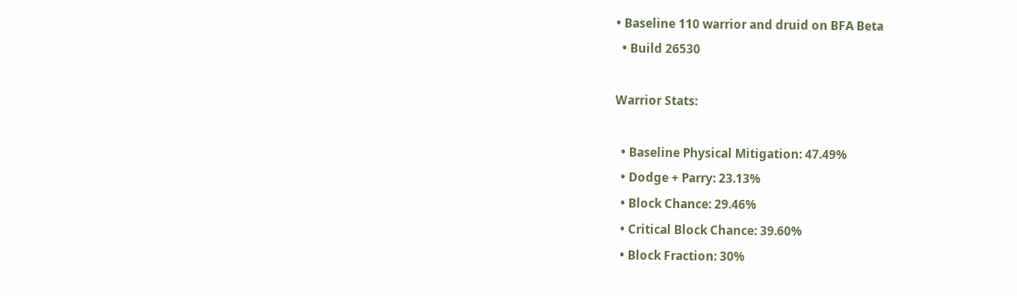• Baseline 110 warrior and druid on BFA Beta
  • Build 26530

Warrior Stats:

  • Baseline Physical Mitigation: 47.49%
  • Dodge + Parry: 23.13%
  • Block Chance: 29.46%
  • Critical Block Chance: 39.60%
  • Block Fraction: 30%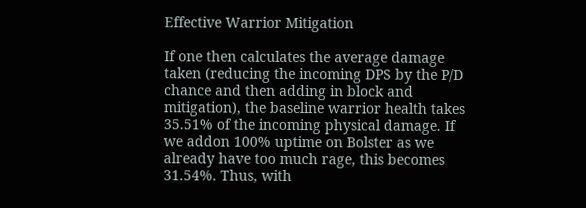Effective Warrior Mitigation

If one then calculates the average damage taken (reducing the incoming DPS by the P/D chance and then adding in block and mitigation), the baseline warrior health takes 35.51% of the incoming physical damage. If we addon 100% uptime on Bolster as we already have too much rage, this becomes 31.54%. Thus, with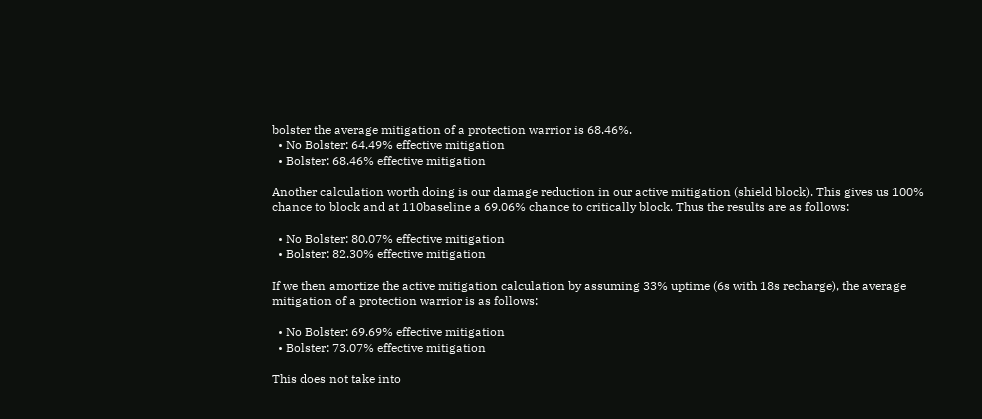bolster the average mitigation of a protection warrior is 68.46%.
  • No Bolster: 64.49% effective mitigation
  • Bolster: 68.46% effective mitigation

Another calculation worth doing is our damage reduction in our active mitigation (shield block). This gives us 100% chance to block and at 110baseline a 69.06% chance to critically block. Thus the results are as follows:

  • No Bolster: 80.07% effective mitigation
  • Bolster: 82.30% effective mitigation

If we then amortize the active mitigation calculation by assuming 33% uptime (6s with 18s recharge), the average mitigation of a protection warrior is as follows:

  • No Bolster: 69.69% effective mitigation
  • Bolster: 73.07% effective mitigation

This does not take into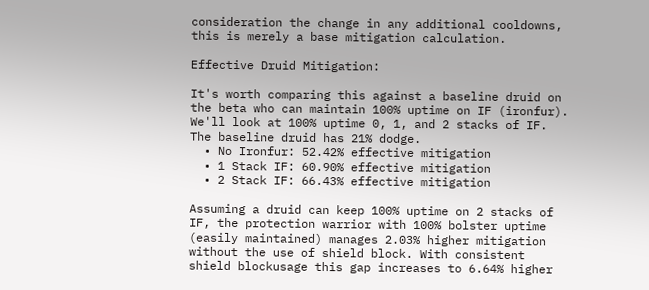consideration the change in any additional cooldowns, this is merely a base mitigation calculation.

Effective Druid Mitigation:

It's worth comparing this against a baseline druid on the beta who can maintain 100% uptime on IF (ironfur). We'll look at 100% uptime 0, 1, and 2 stacks of IF. The baseline druid has 21% dodge.
  • No Ironfur: 52.42% effective mitigation
  • 1 Stack IF: 60.90% effective mitigation
  • 2 Stack IF: 66.43% effective mitigation

Assuming a druid can keep 100% uptime on 2 stacks of IF, the protection warrior with 100% bolster uptime (easily maintained) manages 2.03% higher mitigation without the use of shield block. With consistent shield blockusage this gap increases to 6.64% higher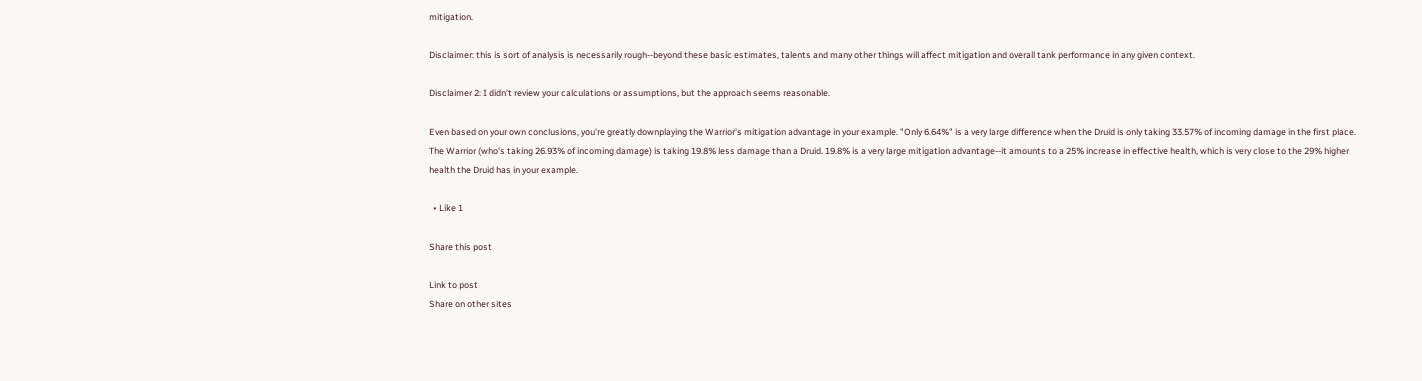mitigation.

Disclaimer: this is sort of analysis is necessarily rough--beyond these basic estimates, talents and many other things will affect mitigation and overall tank performance in any given context.

Disclaimer 2: I didn't review your calculations or assumptions, but the approach seems reasonable.

Even based on your own conclusions, you're greatly downplaying the Warrior's mitigation advantage in your example. "Only 6.64%" is a very large difference when the Druid is only taking 33.57% of incoming damage in the first place. The Warrior (who's taking 26.93% of incoming damage) is taking 19.8% less damage than a Druid. 19.8% is a very large mitigation advantage--it amounts to a 25% increase in effective health, which is very close to the 29% higher health the Druid has in your example.

  • Like 1

Share this post

Link to post
Share on other sites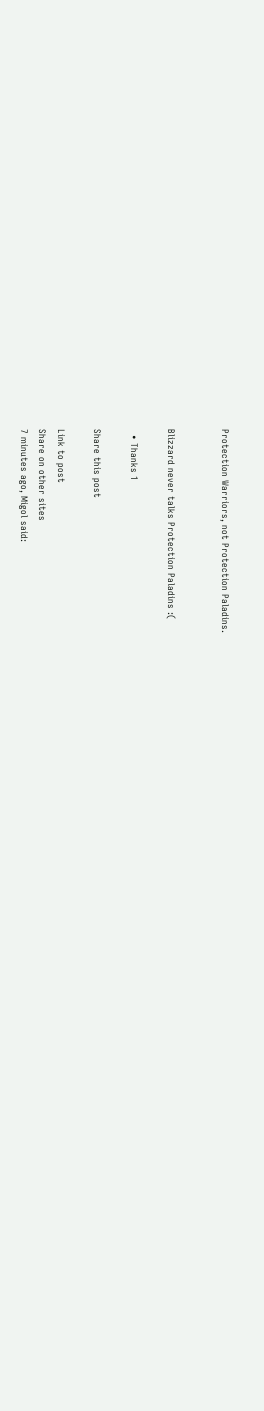Protection Warriors, not Protection Paladins.


Blizzard never talks Protection Paladins :(

  • Thanks 1

Share this post

Link to post
Share on other sites
7 minutes ago, Migol said: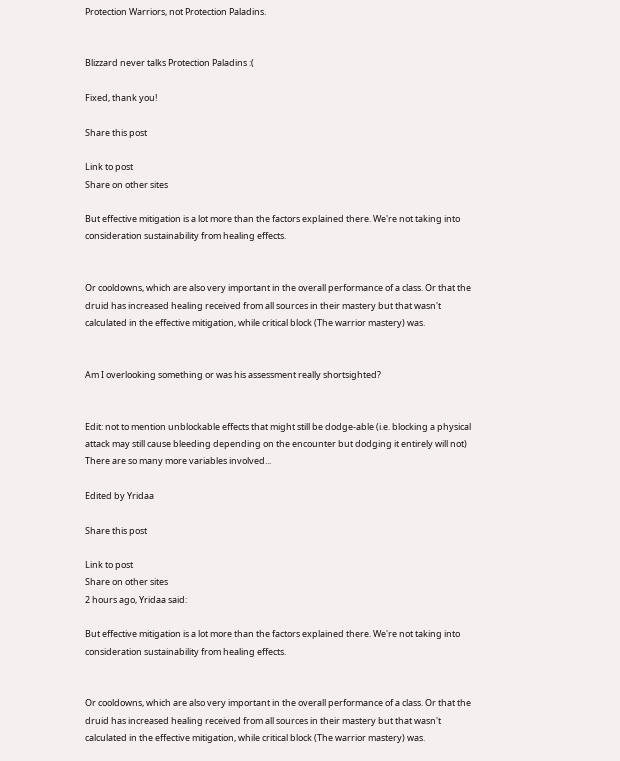Protection Warriors, not Protection Paladins.


Blizzard never talks Protection Paladins :(

Fixed, thank you!

Share this post

Link to post
Share on other sites

But effective mitigation is a lot more than the factors explained there. We're not taking into consideration sustainability from healing effects.


Or cooldowns, which are also very important in the overall performance of a class. Or that the druid has increased healing received from all sources in their mastery but that wasn't calculated in the effective mitigation, while critical block (The warrior mastery) was.


Am I overlooking something or was his assessment really shortsighted?


Edit: not to mention unblockable effects that might still be dodge-able (i.e. blocking a physical attack may still cause bleeding depending on the encounter but dodging it entirely will not) There are so many more variables involved...

Edited by Yridaa

Share this post

Link to post
Share on other sites
2 hours ago, Yridaa said:

But effective mitigation is a lot more than the factors explained there. We're not taking into consideration sustainability from healing effects.


Or cooldowns, which are also very important in the overall performance of a class. Or that the druid has increased healing received from all sources in their mastery but that wasn't calculated in the effective mitigation, while critical block (The warrior mastery) was.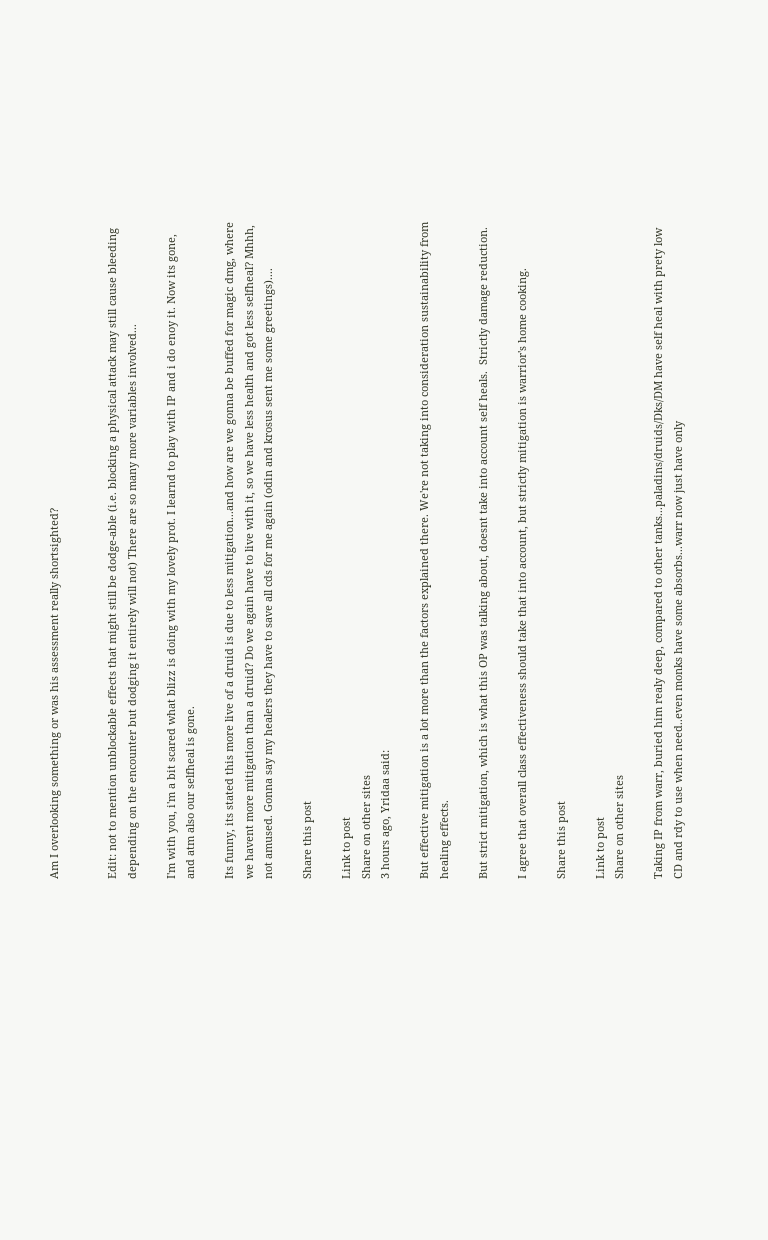Am I overlooking something or was his assessment really shortsighted?


Edit: not to mention unblockable effects that might still be dodge-able (i.e. blocking a physical attack may still cause bleeding depending on the encounter but dodging it entirely will not) There are so many more variables involved...

I'm with you, i'm a bit scared what blizz is doing with my lovely prot. I learnd to play with IP and i do enoy it. Now its gone, and atm also our selfheal is gone.

Its funny, its stated this more live of a druid is due to less mitigation...and how are we gonna be buffed for magic dmg, where we havent more mitigation than a druid? Do we again have to live with it, so we have less health and got less selfheal? Mhhh, not amused. Gonna say my healers they have to save all cds for me again (odin and krosus sent me some greetings)....

Share this post

Link to post
Share on other sites
3 hours ago, Yridaa said:

But effective mitigation is a lot more than the factors explained there. We're not taking into consideration sustainability from healing effects.

But strict mitigation, which is what this OP was talking about, doesnt take into account self heals.  Strictly damage reduction.

I agree that overall class effectiveness should take that into account, but strictly mitigation is warrior's home cooking.

Share this post

Link to post
Share on other sites

Taking IP from warr, buried him realy deep, compared to other tanks...paladins/druids/Dks/DM have self heal with prety low CD and rdy to use when need..even monks have some absorbs...warr now just have only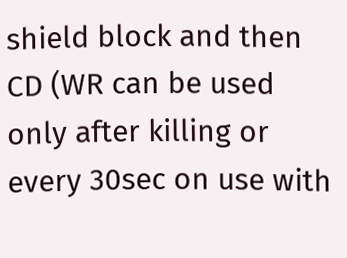shield block and then CD (WR can be used only after killing or every 30sec on use with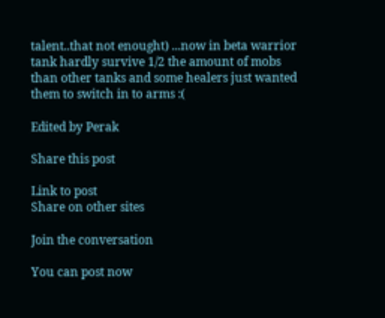talent..that not enought) ...now in beta warrior tank hardly survive 1/2 the amount of mobs than other tanks and some healers just wanted them to switch in to arms :(

Edited by Perak

Share this post

Link to post
Share on other sites

Join the conversation

You can post now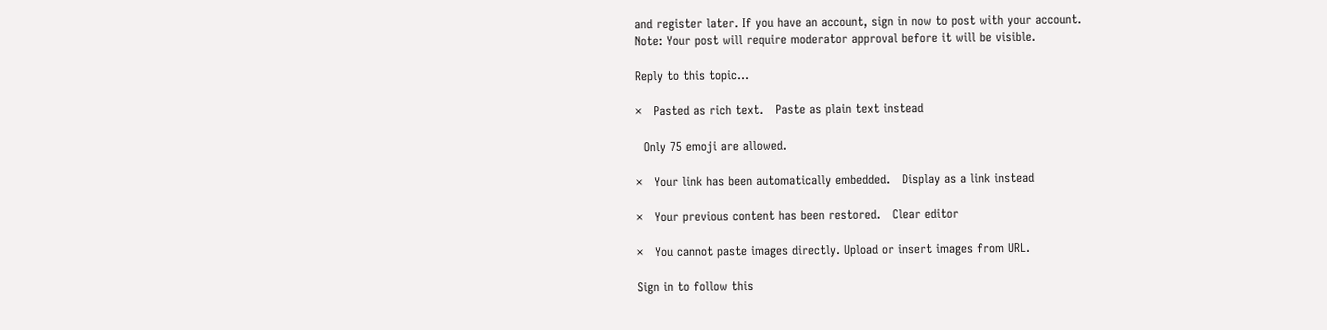and register later. If you have an account, sign in now to post with your account.
Note: Your post will require moderator approval before it will be visible.

Reply to this topic...

×   Pasted as rich text.   Paste as plain text instead

  Only 75 emoji are allowed.

×   Your link has been automatically embedded.   Display as a link instead

×   Your previous content has been restored.   Clear editor

×   You cannot paste images directly. Upload or insert images from URL.

Sign in to follow this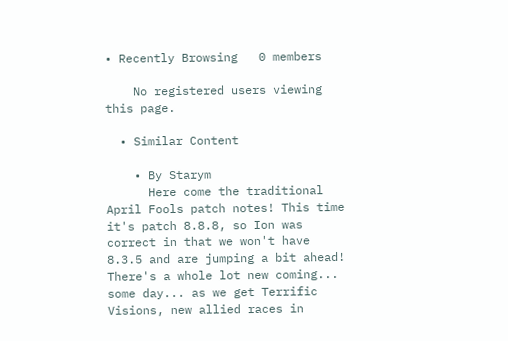• Recently Browsing   0 members

    No registered users viewing this page.

  • Similar Content

    • By Starym
      Here come the traditional April Fools patch notes! This time it's patch 8.8.8, so Ion was correct in that we won't have 8.3.5 and are jumping a bit ahead! There's a whole lot new coming... some day... as we get Terrific Visions, new allied races in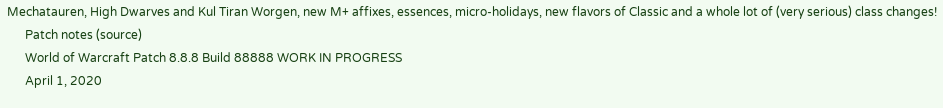Mechatauren, High Dwarves and Kul Tiran Worgen, new M+ affixes, essences, micro-holidays, new flavors of Classic and a whole lot of (very serious) class changes!
      Patch notes (source)
      World of Warcraft Patch 8.8.8 Build 88888 WORK IN PROGRESS
      April 1, 2020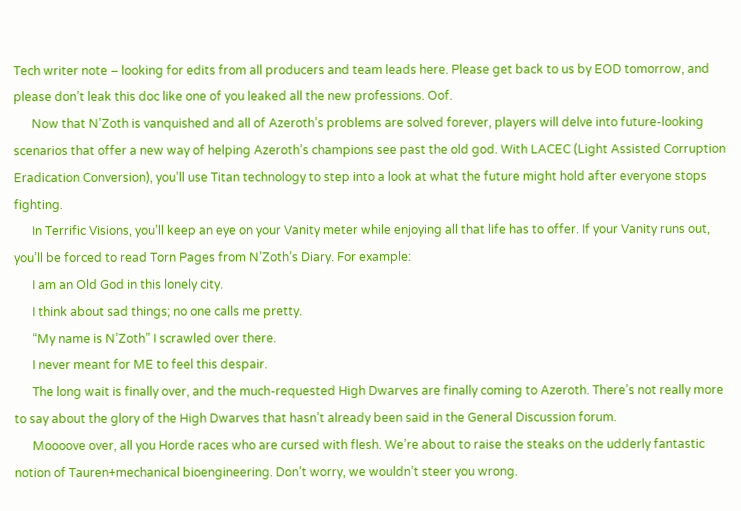Tech writer note – looking for edits from all producers and team leads here. Please get back to us by EOD tomorrow, and please don’t leak this doc like one of you leaked all the new professions. Oof.
      Now that N’Zoth is vanquished and all of Azeroth’s problems are solved forever, players will delve into future-looking scenarios that offer a new way of helping Azeroth’s champions see past the old god. With LACEC (Light Assisted Corruption Eradication Conversion), you’ll use Titan technology to step into a look at what the future might hold after everyone stops fighting.
      In Terrific Visions, you’ll keep an eye on your Vanity meter while enjoying all that life has to offer. If your Vanity runs out, you’ll be forced to read Torn Pages from N’Zoth’s Diary. For example:
      I am an Old God in this lonely city.
      I think about sad things; no one calls me pretty.
      “My name is N’Zoth” I scrawled over there.
      I never meant for ME to feel this despair.
      The long wait is finally over, and the much-requested High Dwarves are finally coming to Azeroth. There’s not really more to say about the glory of the High Dwarves that hasn’t already been said in the General Discussion forum.
      Moooove over, all you Horde races who are cursed with flesh. We’re about to raise the steaks on the udderly fantastic notion of Tauren+mechanical bioengineering. Don’t worry, we wouldn’t steer you wrong.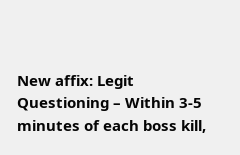New affix: Legit Questioning – Within 3-5 minutes of each boss kill,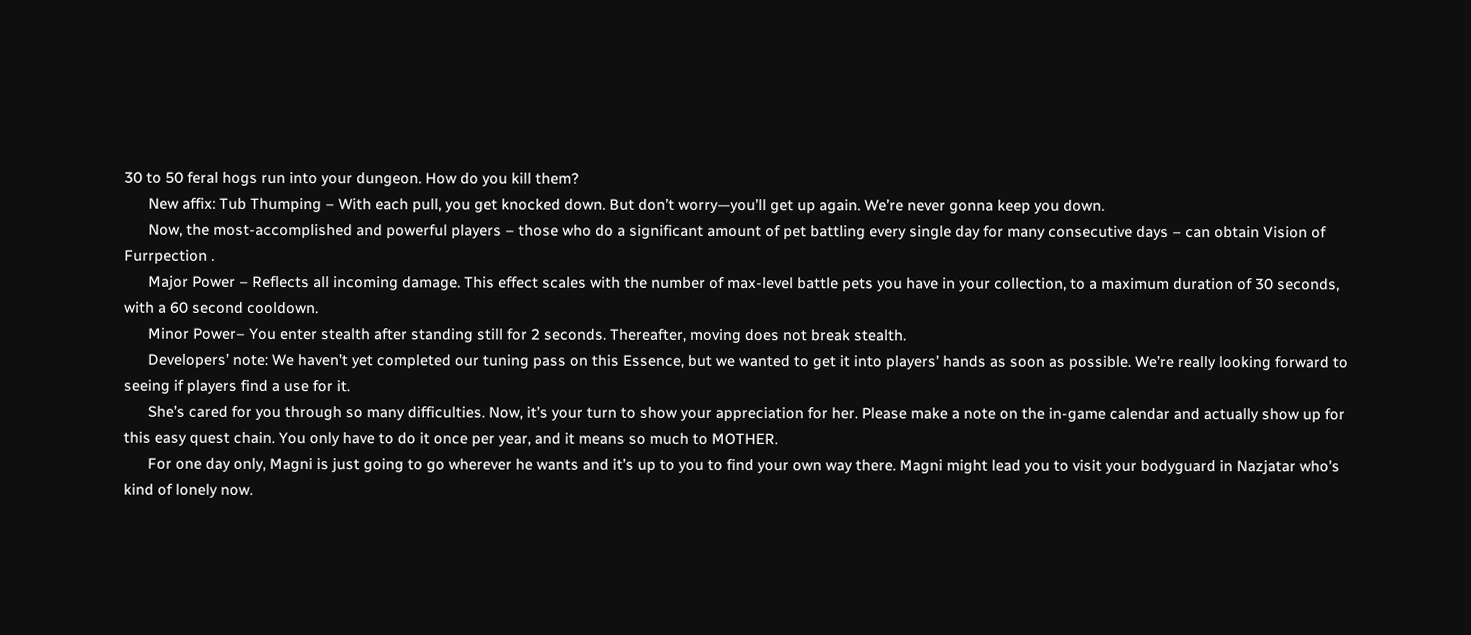30 to 50 feral hogs run into your dungeon. How do you kill them?
      New affix: Tub Thumping – With each pull, you get knocked down. But don’t worry—you’ll get up again. We’re never gonna keep you down.
      Now, the most-accomplished and powerful players – those who do a significant amount of pet battling every single day for many consecutive days – can obtain Vision of Furrpection .
      Major Power – Reflects all incoming damage. This effect scales with the number of max-level battle pets you have in your collection, to a maximum duration of 30 seconds, with a 60 second cooldown.
      Minor Power– You enter stealth after standing still for 2 seconds. Thereafter, moving does not break stealth.
      Developers’ note: We haven’t yet completed our tuning pass on this Essence, but we wanted to get it into players’ hands as soon as possible. We’re really looking forward to seeing if players find a use for it.
      She’s cared for you through so many difficulties. Now, it’s your turn to show your appreciation for her. Please make a note on the in-game calendar and actually show up for this easy quest chain. You only have to do it once per year, and it means so much to MOTHER.
      For one day only, Magni is just going to go wherever he wants and it’s up to you to find your own way there. Magni might lead you to visit your bodyguard in Nazjatar who’s kind of lonely now.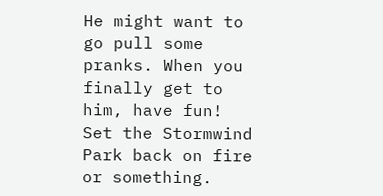He might want to go pull some pranks. When you finally get to him, have fun! Set the Stormwind Park back on fire or something.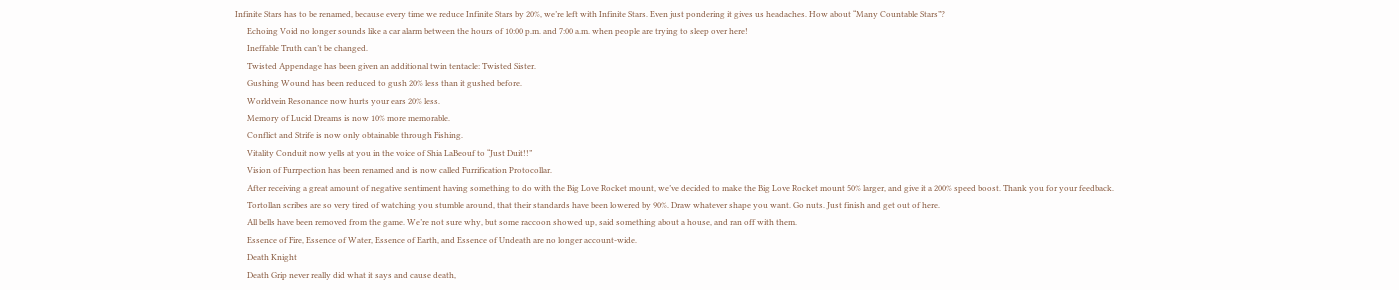Infinite Stars has to be renamed, because every time we reduce Infinite Stars by 20%, we’re left with Infinite Stars. Even just pondering it gives us headaches. How about “Many Countable Stars”?
      Echoing Void no longer sounds like a car alarm between the hours of 10:00 p.m. and 7:00 a.m. when people are trying to sleep over here!
      Ineffable Truth can’t be changed.
      Twisted Appendage has been given an additional twin tentacle: Twisted Sister.
      Gushing Wound has been reduced to gush 20% less than it gushed before.
      Worldvein Resonance now hurts your ears 20% less.
      Memory of Lucid Dreams is now 10% more memorable.
      Conflict and Strife is now only obtainable through Fishing.
      Vitality Conduit now yells at you in the voice of Shia LaBeouf to “Just Duit!!”
      Vision of Furrpection has been renamed and is now called Furrification Protocollar.
      After receiving a great amount of negative sentiment having something to do with the Big Love Rocket mount, we’ve decided to make the Big Love Rocket mount 50% larger, and give it a 200% speed boost. Thank you for your feedback.
      Tortollan scribes are so very tired of watching you stumble around, that their standards have been lowered by 90%. Draw whatever shape you want. Go nuts. Just finish and get out of here.
      All bells have been removed from the game. We’re not sure why, but some raccoon showed up, said something about a house, and ran off with them.
      Essence of Fire, Essence of Water, Essence of Earth, and Essence of Undeath are no longer account-wide.
      Death Knight
      Death Grip never really did what it says and cause death,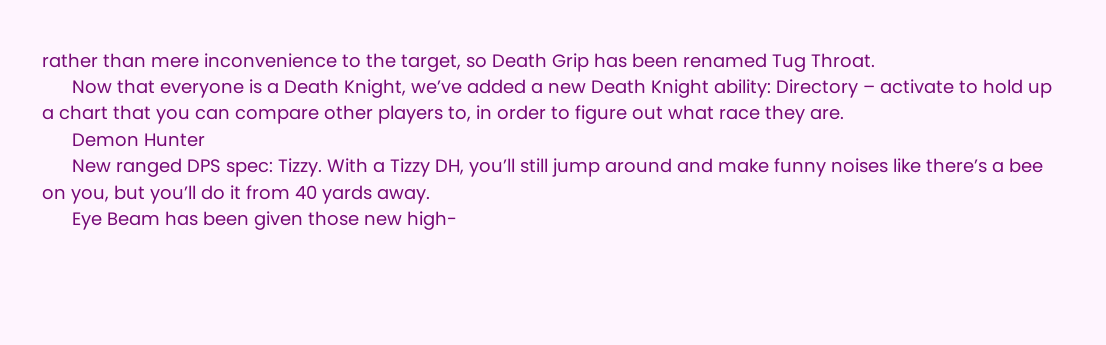rather than mere inconvenience to the target, so Death Grip has been renamed Tug Throat.
      Now that everyone is a Death Knight, we’ve added a new Death Knight ability: Directory – activate to hold up a chart that you can compare other players to, in order to figure out what race they are.
      Demon Hunter
      New ranged DPS spec: Tizzy. With a Tizzy DH, you’ll still jump around and make funny noises like there’s a bee on you, but you’ll do it from 40 yards away.
      Eye Beam has been given those new high-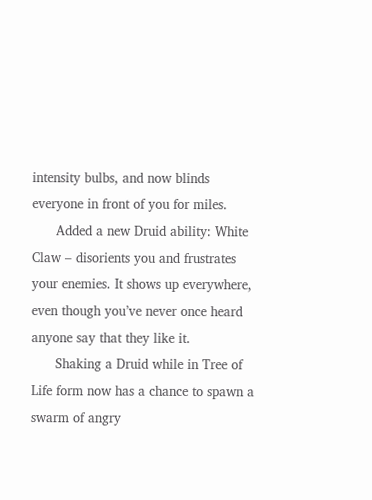intensity bulbs, and now blinds everyone in front of you for miles.
      Added a new Druid ability: White Claw – disorients you and frustrates your enemies. It shows up everywhere, even though you’ve never once heard anyone say that they like it.
      Shaking a Druid while in Tree of Life form now has a chance to spawn a swarm of angry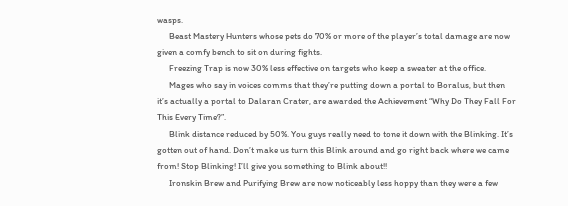wasps.
      Beast Mastery Hunters whose pets do 70% or more of the player’s total damage are now given a comfy bench to sit on during fights.
      Freezing Trap is now 30% less effective on targets who keep a sweater at the office.
      Mages who say in voices comms that they’re putting down a portal to Boralus, but then it’s actually a portal to Dalaran Crater, are awarded the Achievement “Why Do They Fall For This Every Time?”.
      Blink distance reduced by 50%. You guys really need to tone it down with the Blinking. It’s gotten out of hand. Don’t make us turn this Blink around and go right back where we came from! Stop Blinking! I’ll give you something to Blink about!!
      Ironskin Brew and Purifying Brew are now noticeably less hoppy than they were a few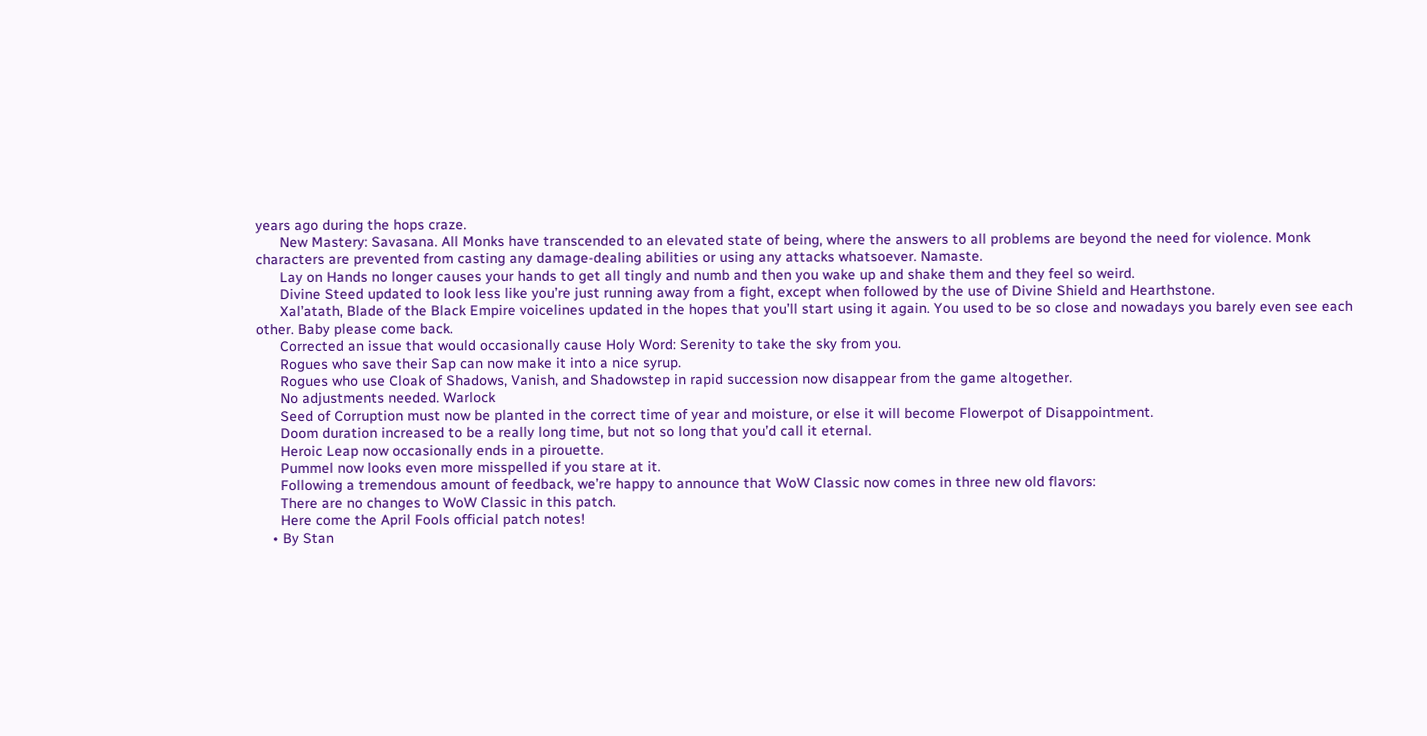years ago during the hops craze.
      New Mastery: Savasana. All Monks have transcended to an elevated state of being, where the answers to all problems are beyond the need for violence. Monk characters are prevented from casting any damage-dealing abilities or using any attacks whatsoever. Namaste.
      Lay on Hands no longer causes your hands to get all tingly and numb and then you wake up and shake them and they feel so weird.
      Divine Steed updated to look less like you’re just running away from a fight, except when followed by the use of Divine Shield and Hearthstone.
      Xal’atath, Blade of the Black Empire voicelines updated in the hopes that you’ll start using it again. You used to be so close and nowadays you barely even see each other. Baby please come back.
      Corrected an issue that would occasionally cause Holy Word: Serenity to take the sky from you.
      Rogues who save their Sap can now make it into a nice syrup.
      Rogues who use Cloak of Shadows, Vanish, and Shadowstep in rapid succession now disappear from the game altogether.
      No adjustments needed. Warlock
      Seed of Corruption must now be planted in the correct time of year and moisture, or else it will become Flowerpot of Disappointment.
      Doom duration increased to be a really long time, but not so long that you’d call it eternal.
      Heroic Leap now occasionally ends in a pirouette.
      Pummel now looks even more misspelled if you stare at it.
      Following a tremendous amount of feedback, we’re happy to announce that WoW Classic now comes in three new old flavors:
      There are no changes to WoW Classic in this patch.
      Here come the April Fools official patch notes!
    • By Stan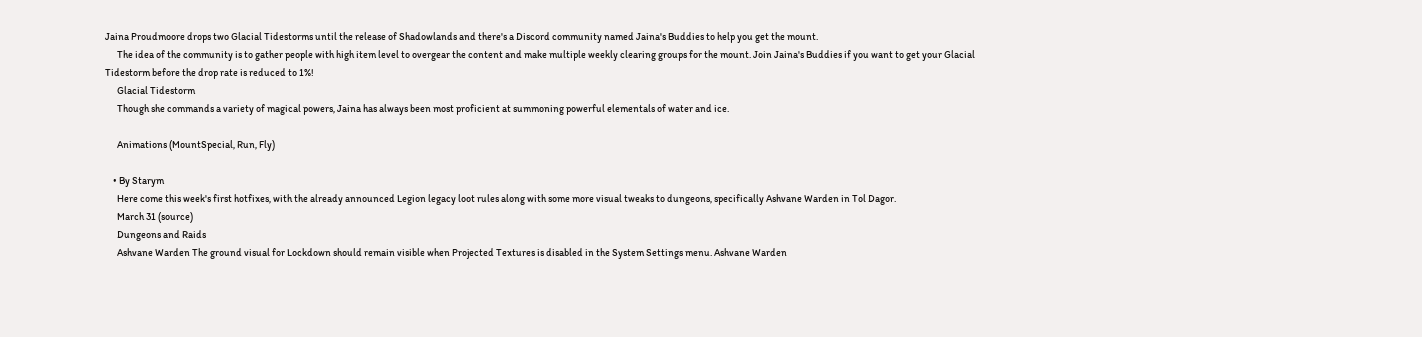Jaina Proudmoore drops two Glacial Tidestorms until the release of Shadowlands and there's a Discord community named Jaina's Buddies to help you get the mount.
      The idea of the community is to gather people with high item level to overgear the content and make multiple weekly clearing groups for the mount. Join Jaina's Buddies if you want to get your Glacial Tidestorm before the drop rate is reduced to 1%!
      Glacial Tidestorm
      Though she commands a variety of magical powers, Jaina has always been most proficient at summoning powerful elementals of water and ice.

      Animations (MountSpecial, Run, Fly)

    • By Starym
      Here come this week's first hotfixes, with the already announced Legion legacy loot rules along with some more visual tweaks to dungeons, specifically Ashvane Warden in Tol Dagor.
      March 31 (source)
      Dungeons and Raids
      Ashvane Warden The ground visual for Lockdown should remain visible when Projected Textures is disabled in the System Settings menu. Ashvane Warden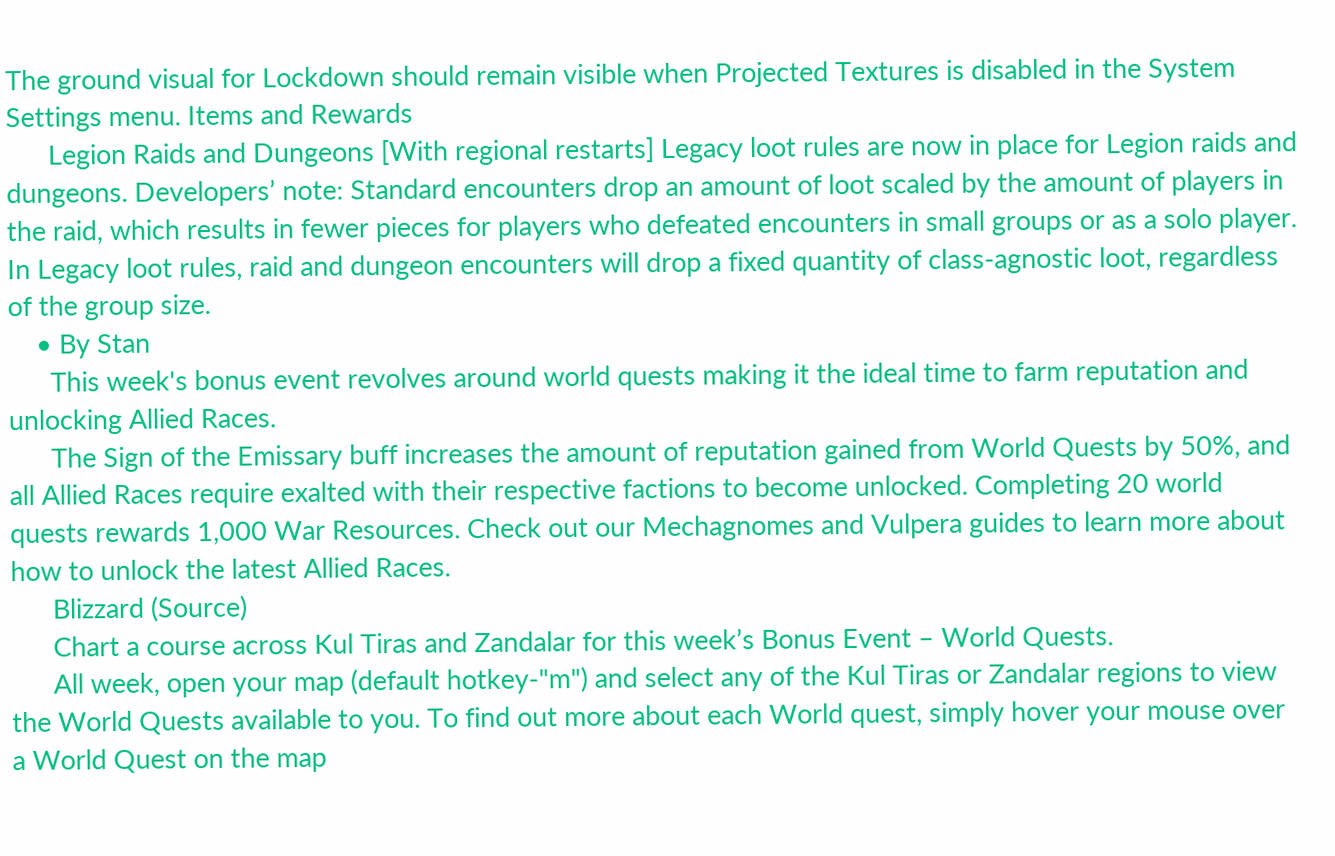The ground visual for Lockdown should remain visible when Projected Textures is disabled in the System Settings menu. Items and Rewards
      Legion Raids and Dungeons [With regional restarts] Legacy loot rules are now in place for Legion raids and dungeons. Developers’ note: Standard encounters drop an amount of loot scaled by the amount of players in the raid, which results in fewer pieces for players who defeated encounters in small groups or as a solo player. In Legacy loot rules, raid and dungeon encounters will drop a fixed quantity of class-agnostic loot, regardless of the group size.
    • By Stan
      This week's bonus event revolves around world quests making it the ideal time to farm reputation and unlocking Allied Races.
      The Sign of the Emissary buff increases the amount of reputation gained from World Quests by 50%, and all Allied Races require exalted with their respective factions to become unlocked. Completing 20 world quests rewards 1,000 War Resources. Check out our Mechagnomes and Vulpera guides to learn more about how to unlock the latest Allied Races.
      Blizzard (Source)
      Chart a course across Kul Tiras and Zandalar for this week’s Bonus Event – World Quests.
      All week, open your map (default hotkey-"m") and select any of the Kul Tiras or Zandalar regions to view the World Quests available to you. To find out more about each World quest, simply hover your mouse over a World Quest on the map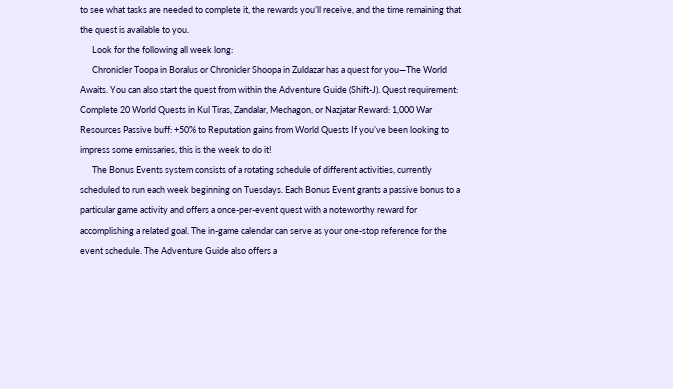to see what tasks are needed to complete it, the rewards you’ll receive, and the time remaining that the quest is available to you.
      Look for the following all week long:
      Chronicler Toopa in Boralus or Chronicler Shoopa in Zuldazar has a quest for you—The World Awaits. You can also start the quest from within the Adventure Guide (Shift-J). Quest requirement: Complete 20 World Quests in Kul Tiras, Zandalar, Mechagon, or Nazjatar Reward: 1,000 War Resources Passive buff: +50% to Reputation gains from World Quests If you’ve been looking to impress some emissaries, this is the week to do it!
      The Bonus Events system consists of a rotating schedule of different activities, currently scheduled to run each week beginning on Tuesdays. Each Bonus Event grants a passive bonus to a particular game activity and offers a once-per-event quest with a noteworthy reward for accomplishing a related goal. The in-game calendar can serve as your one-stop reference for the event schedule. The Adventure Guide also offers a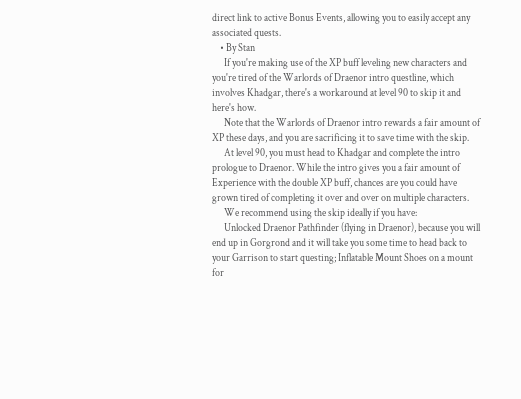direct link to active Bonus Events, allowing you to easily accept any associated quests.
    • By Stan
      If you're making use of the XP buff leveling new characters and you're tired of the Warlords of Draenor intro questline, which involves Khadgar, there's a workaround at level 90 to skip it and here's how.
      Note that the Warlords of Draenor intro rewards a fair amount of XP these days, and you are sacrificing it to save time with the skip.
      At level 90, you must head to Khadgar and complete the intro prologue to Draenor. While the intro gives you a fair amount of Experience with the double XP buff, chances are you could have grown tired of completing it over and over on multiple characters.
      We recommend using the skip ideally if you have:
      Unlocked Draenor Pathfinder (flying in Draenor), because you will end up in Gorgrond and it will take you some time to head back to your Garrison to start questing; Inflatable Mount Shoes on a mount for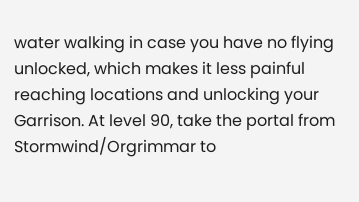water walking in case you have no flying unlocked, which makes it less painful reaching locations and unlocking your Garrison. At level 90, take the portal from Stormwind/Orgrimmar to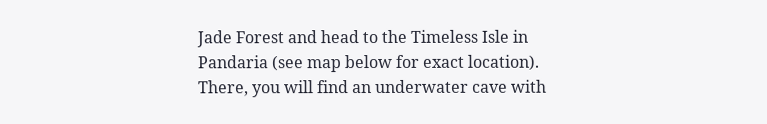Jade Forest and head to the Timeless Isle in Pandaria (see map below for exact location). There, you will find an underwater cave with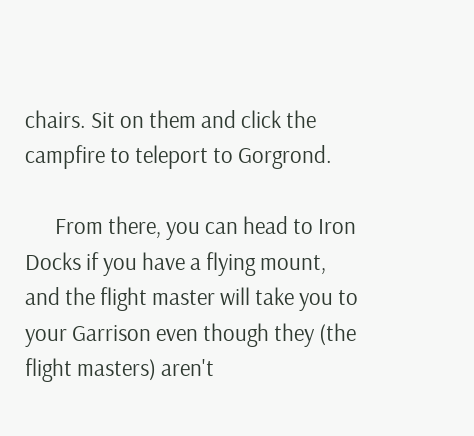chairs. Sit on them and click the campfire to teleport to Gorgrond.

      From there, you can head to Iron Docks if you have a flying mount, and the flight master will take you to your Garrison even though they (the flight masters) aren't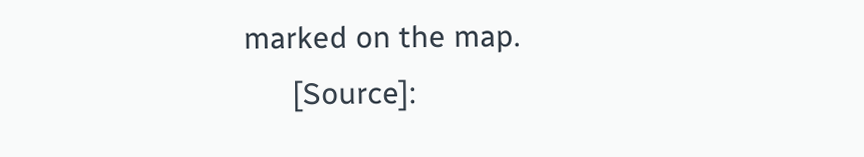marked on the map.
      [Source]: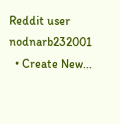Reddit user nodnarb232001
  • Create New...